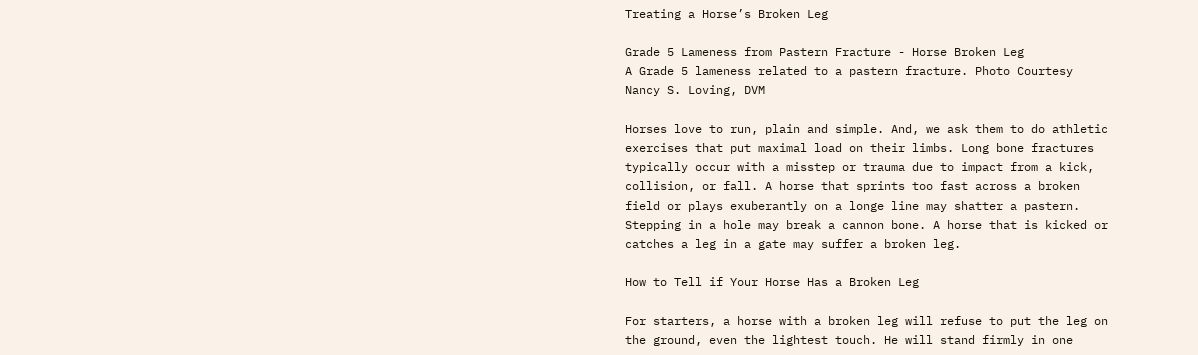Treating a Horse’s Broken Leg

Grade 5 Lameness from Pastern Fracture - Horse Broken Leg
A Grade 5 lameness related to a pastern fracture. Photo Courtesy Nancy S. Loving, DVM

Horses love to run, plain and simple. And, we ask them to do athletic exercises that put maximal load on their limbs. Long bone fractures typically occur with a misstep or trauma due to impact from a kick, collision, or fall. A horse that sprints too fast across a broken field or plays exuberantly on a longe line may shatter a pastern. Stepping in a hole may break a cannon bone. A horse that is kicked or catches a leg in a gate may suffer a broken leg.

How to Tell if Your Horse Has a Broken Leg

For starters, a horse with a broken leg will refuse to put the leg on the ground, even the lightest touch. He will stand firmly in one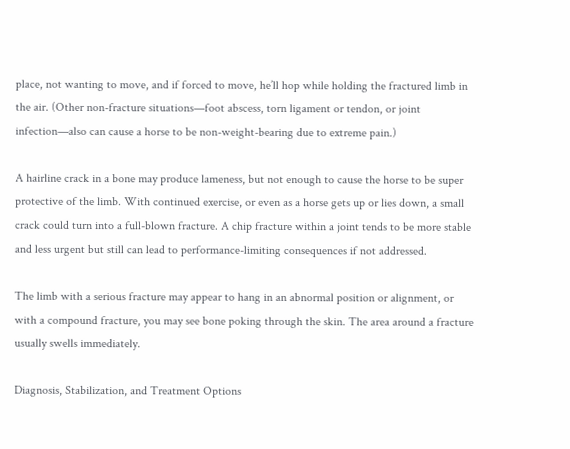place, not wanting to move, and if forced to move, he’ll hop while holding the fractured limb in the air. (Other non-fracture situations—foot abscess, torn ligament or tendon, or joint infection—also can cause a horse to be non-weight-bearing due to extreme pain.)

A hairline crack in a bone may produce lameness, but not enough to cause the horse to be super protective of the limb. With continued exercise, or even as a horse gets up or lies down, a small crack could turn into a full-blown fracture. A chip fracture within a joint tends to be more stable and less urgent but still can lead to performance-limiting consequences if not addressed.

The limb with a serious fracture may appear to hang in an abnormal position or alignment, or with a compound fracture, you may see bone poking through the skin. The area around a fracture usually swells immediately.

Diagnosis, Stabilization, and Treatment Options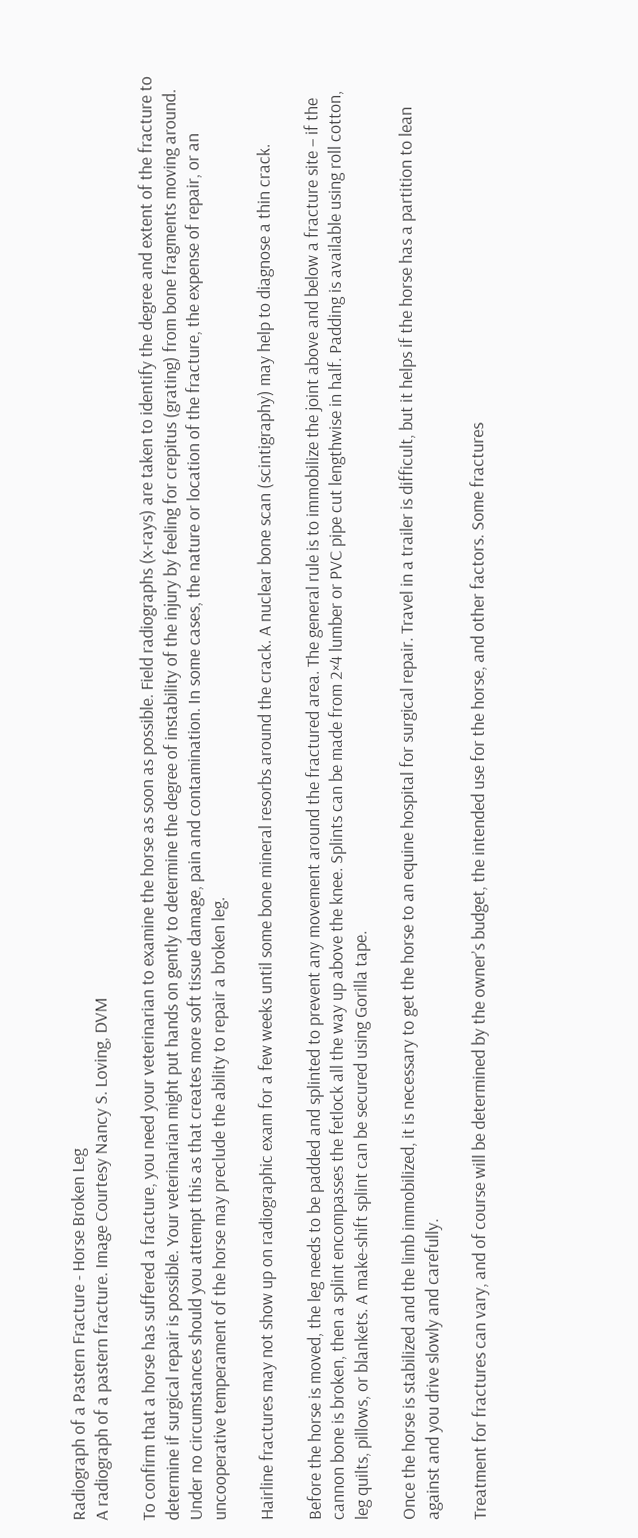Radiograph of a Pastern Fracture - Horse Broken Leg
A radiograph of a pastern fracture. Image Courtesy Nancy S. Loving, DVM

To confirm that a horse has suffered a fracture, you need your veterinarian to examine the horse as soon as possible. Field radiographs (x-rays) are taken to identify the degree and extent of the fracture to determine if surgical repair is possible. Your veterinarian might put hands on gently to determine the degree of instability of the injury by feeling for crepitus (grating) from bone fragments moving around. Under no circumstances should you attempt this as that creates more soft tissue damage, pain and contamination. In some cases, the nature or location of the fracture, the expense of repair, or an uncooperative temperament of the horse may preclude the ability to repair a broken leg.

Hairline fractures may not show up on radiographic exam for a few weeks until some bone mineral resorbs around the crack. A nuclear bone scan (scintigraphy) may help to diagnose a thin crack.

Before the horse is moved, the leg needs to be padded and splinted to prevent any movement around the fractured area. The general rule is to immobilize the joint above and below a fracture site – if the cannon bone is broken, then a splint encompasses the fetlock all the way up above the knee. Splints can be made from 2×4 lumber or PVC pipe cut lengthwise in half. Padding is available using roll cotton, leg quilts, pillows, or blankets. A make-shift splint can be secured using Gorilla tape.

Once the horse is stabilized and the limb immobilized, it is necessary to get the horse to an equine hospital for surgical repair. Travel in a trailer is difficult, but it helps if the horse has a partition to lean against and you drive slowly and carefully.

Treatment for fractures can vary, and of course will be determined by the owner’s budget, the intended use for the horse, and other factors. Some fractures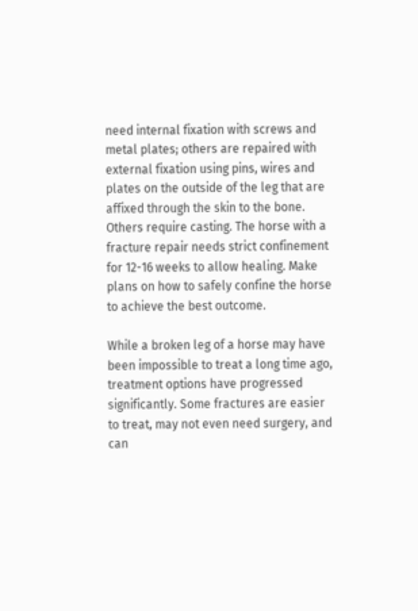need internal fixation with screws and metal plates; others are repaired with external fixation using pins, wires and plates on the outside of the leg that are affixed through the skin to the bone. Others require casting. The horse with a fracture repair needs strict confinement for 12-16 weeks to allow healing. Make plans on how to safely confine the horse to achieve the best outcome.

While a broken leg of a horse may have been impossible to treat a long time ago, treatment options have progressed significantly. Some fractures are easier to treat, may not even need surgery, and can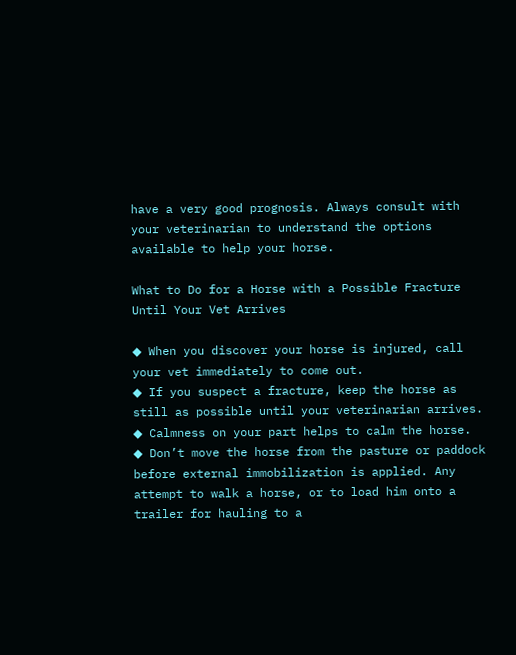have a very good prognosis. Always consult with your veterinarian to understand the options available to help your horse.

What to Do for a Horse with a Possible Fracture Until Your Vet Arrives

◆ When you discover your horse is injured, call your vet immediately to come out.
◆ If you suspect a fracture, keep the horse as still as possible until your veterinarian arrives.
◆ Calmness on your part helps to calm the horse.
◆ Don’t move the horse from the pasture or paddock before external immobilization is applied. Any attempt to walk a horse, or to load him onto a trailer for hauling to a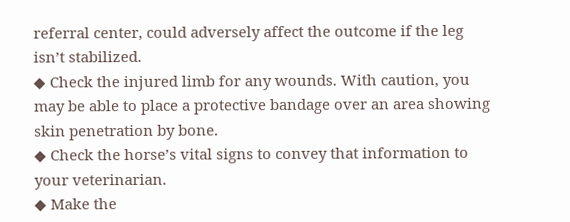referral center, could adversely affect the outcome if the leg isn’t stabilized.
◆ Check the injured limb for any wounds. With caution, you may be able to place a protective bandage over an area showing skin penetration by bone.
◆ Check the horse’s vital signs to convey that information to your veterinarian.
◆ Make the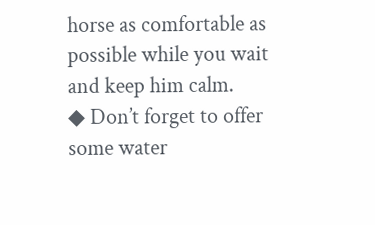horse as comfortable as possible while you wait and keep him calm.
◆ Don’t forget to offer some water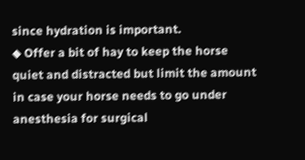since hydration is important.
◆ Offer a bit of hay to keep the horse quiet and distracted but limit the amount in case your horse needs to go under anesthesia for surgical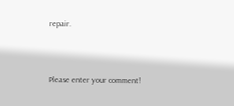repair.



Please enter your comment!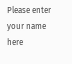Please enter your name here